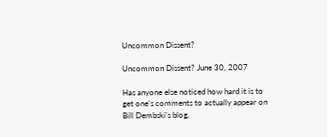Uncommon Dissent?

Uncommon Dissent? June 30, 2007

Has anyone else noticed how hard it is to get one’s comments to actually appear on Bill Dembski’s blog,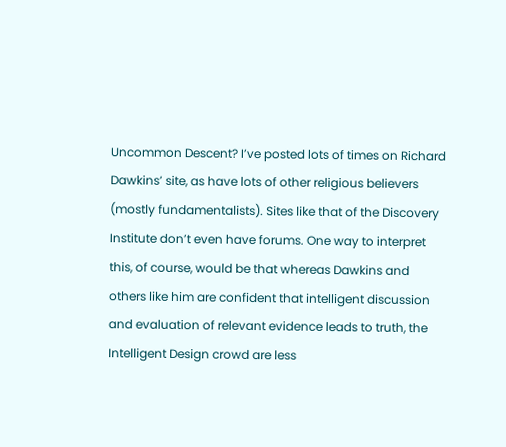Uncommon Descent? I’ve posted lots of times on Richard Dawkins’ site, as have lots of other religious believers (mostly fundamentalists). Sites like that of the Discovery Institute don’t even have forums. One way to interpret this, of course, would be that whereas Dawkins and others like him are confident that intelligent discussion and evaluation of relevant evidence leads to truth, the Intelligent Design crowd are less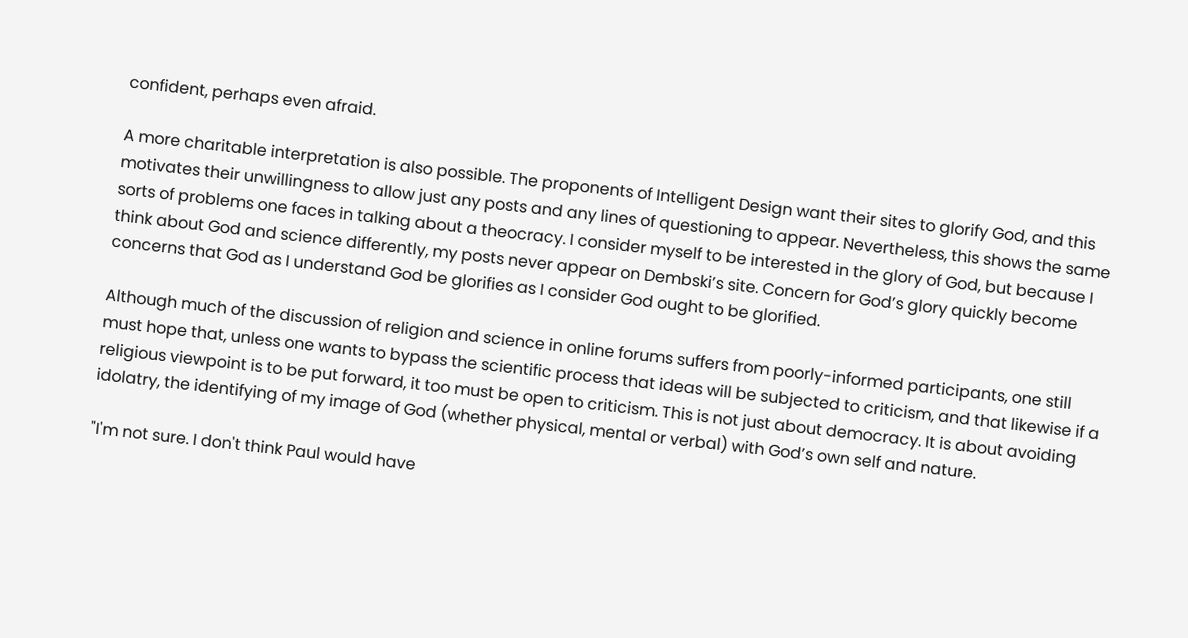confident, perhaps even afraid.

A more charitable interpretation is also possible. The proponents of Intelligent Design want their sites to glorify God, and this motivates their unwillingness to allow just any posts and any lines of questioning to appear. Nevertheless, this shows the same sorts of problems one faces in talking about a theocracy. I consider myself to be interested in the glory of God, but because I think about God and science differently, my posts never appear on Dembski’s site. Concern for God’s glory quickly become concerns that God as I understand God be glorifies as I consider God ought to be glorified.

Although much of the discussion of religion and science in online forums suffers from poorly-informed participants, one still must hope that, unless one wants to bypass the scientific process that ideas will be subjected to criticism, and that likewise if a religious viewpoint is to be put forward, it too must be open to criticism. This is not just about democracy. It is about avoiding idolatry, the identifying of my image of God (whether physical, mental or verbal) with God’s own self and nature.

"I'm not sure. I don't think Paul would have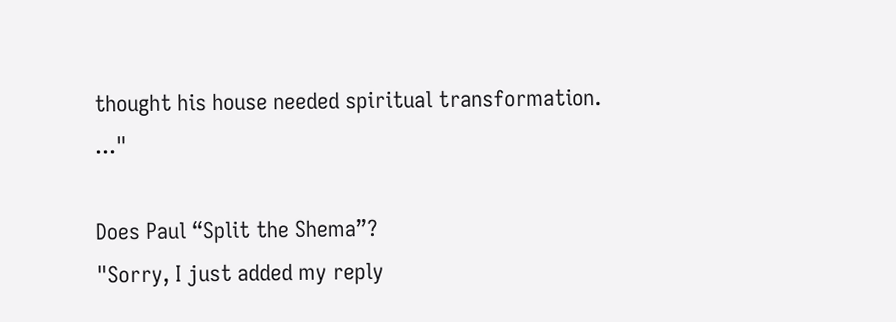thought his house needed spiritual transformation. ..."

Does Paul “Split the Shema”?
"Sorry, I just added my reply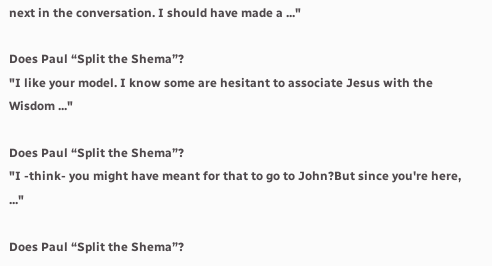next in the conversation. I should have made a ..."

Does Paul “Split the Shema”?
"I like your model. I know some are hesitant to associate Jesus with the Wisdom ..."

Does Paul “Split the Shema”?
"I -think- you might have meant for that to go to John?But since you're here, ..."

Does Paul “Split the Shema”?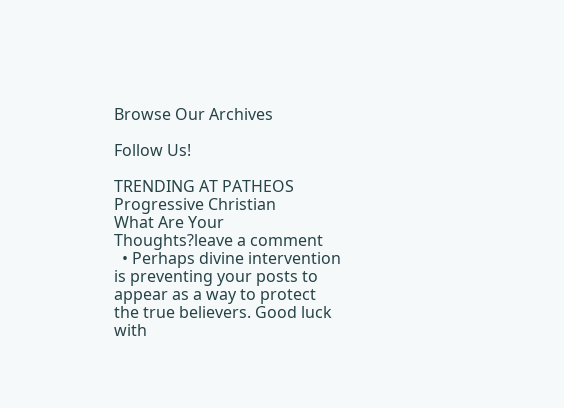Browse Our Archives

Follow Us!

TRENDING AT PATHEOS Progressive Christian
What Are Your Thoughts?leave a comment
  • Perhaps divine intervention is preventing your posts to appear as a way to protect the true believers. Good luck with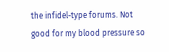the infidel-type forums. Not good for my blood pressure so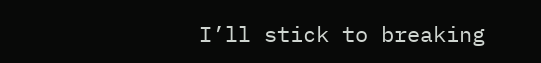I’ll stick to breaking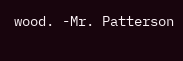wood. -Mr. Patterson